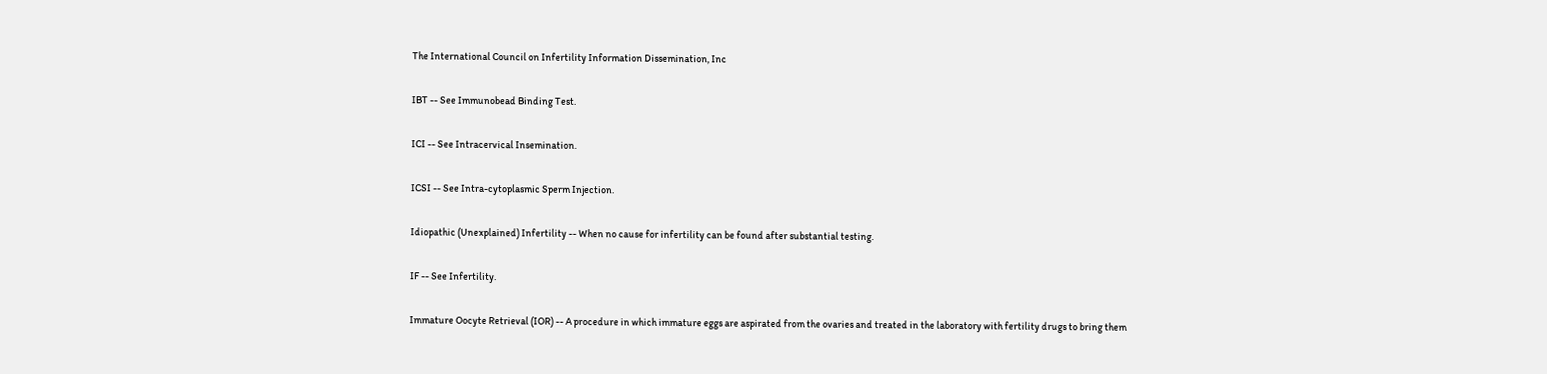The International Council on Infertility Information Dissemination, Inc

IBT -- See Immunobead Binding Test.

ICI -- See Intracervical Insemination.

ICSI -- See Intra-cytoplasmic Sperm Injection.

Idiopathic (Unexplained) Infertility -- When no cause for infertility can be found after substantial testing.

IF -- See Infertility.

Immature Oocyte Retrieval (IOR) -- A procedure in which immature eggs are aspirated from the ovaries and treated in the laboratory with fertility drugs to bring them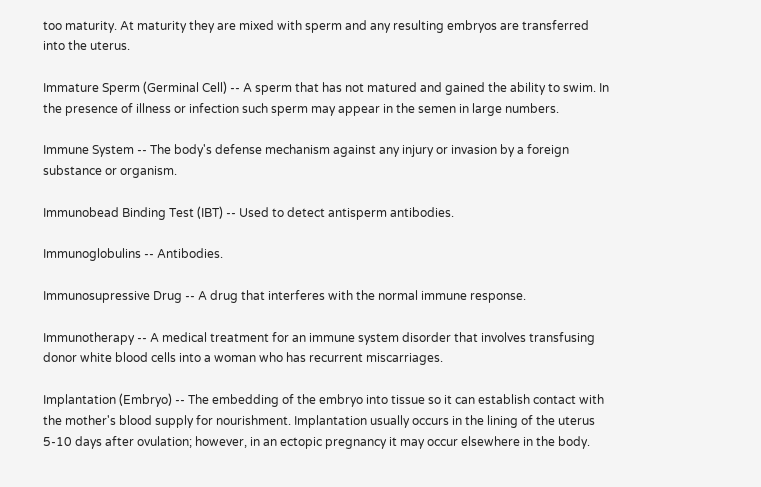too maturity. At maturity they are mixed with sperm and any resulting embryos are transferred into the uterus.

Immature Sperm (Germinal Cell) -- A sperm that has not matured and gained the ability to swim. In the presence of illness or infection such sperm may appear in the semen in large numbers.

Immune System -- The body's defense mechanism against any injury or invasion by a foreign substance or organism.

Immunobead Binding Test (IBT) -- Used to detect antisperm antibodies.

Immunoglobulins -- Antibodies.

Immunosupressive Drug -- A drug that interferes with the normal immune response.

Immunotherapy -- A medical treatment for an immune system disorder that involves transfusing donor white blood cells into a woman who has recurrent miscarriages.

Implantation (Embryo) -- The embedding of the embryo into tissue so it can establish contact with the mother's blood supply for nourishment. Implantation usually occurs in the lining of the uterus 5-10 days after ovulation; however, in an ectopic pregnancy it may occur elsewhere in the body.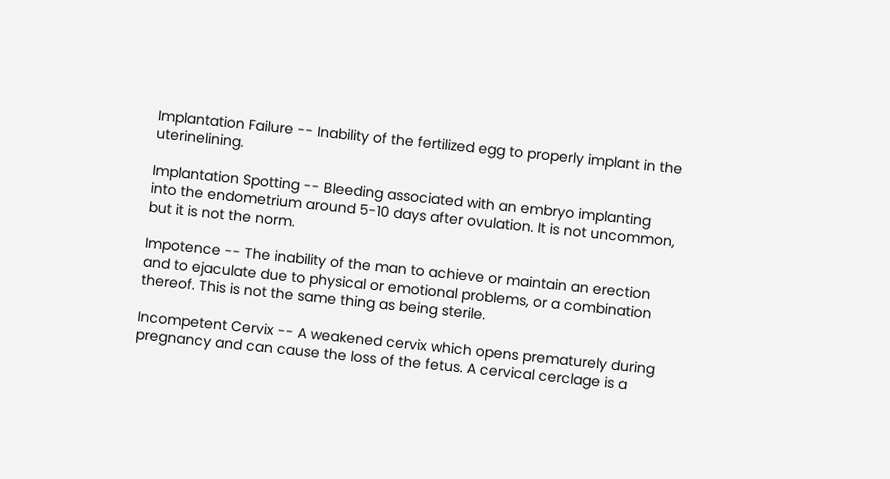Implantation Failure -- Inability of the fertilized egg to properly implant in the uterinelining.

Implantation Spotting -- Bleeding associated with an embryo implanting into the endometrium around 5-10 days after ovulation. It is not uncommon, but it is not the norm.

Impotence -- The inability of the man to achieve or maintain an erection and to ejaculate due to physical or emotional problems, or a combination thereof. This is not the same thing as being sterile.

Incompetent Cervix -- A weakened cervix which opens prematurely during pregnancy and can cause the loss of the fetus. A cervical cerclage is a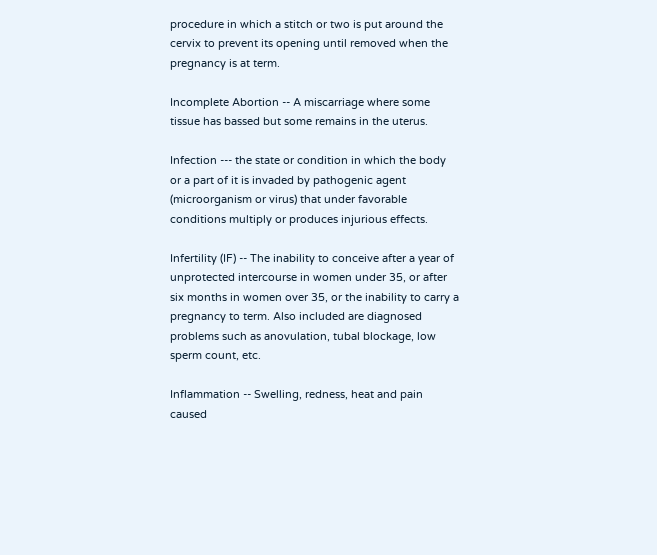procedure in which a stitch or two is put around the cervix to prevent its opening until removed when the pregnancy is at term.

Incomplete Abortion -- A miscarriage where some tissue has bassed but some remains in the uterus.

Infection --- the state or condition in which the body or a part of it is invaded by pathogenic agent (microorganism or virus) that under favorable conditions multiply or produces injurious effects.

Infertility (IF) -- The inability to conceive after a year of unprotected intercourse in women under 35, or after six months in women over 35, or the inability to carry a pregnancy to term. Also included are diagnosed problems such as anovulation, tubal blockage, low sperm count, etc.

Inflammation -- Swelling, redness, heat and pain caused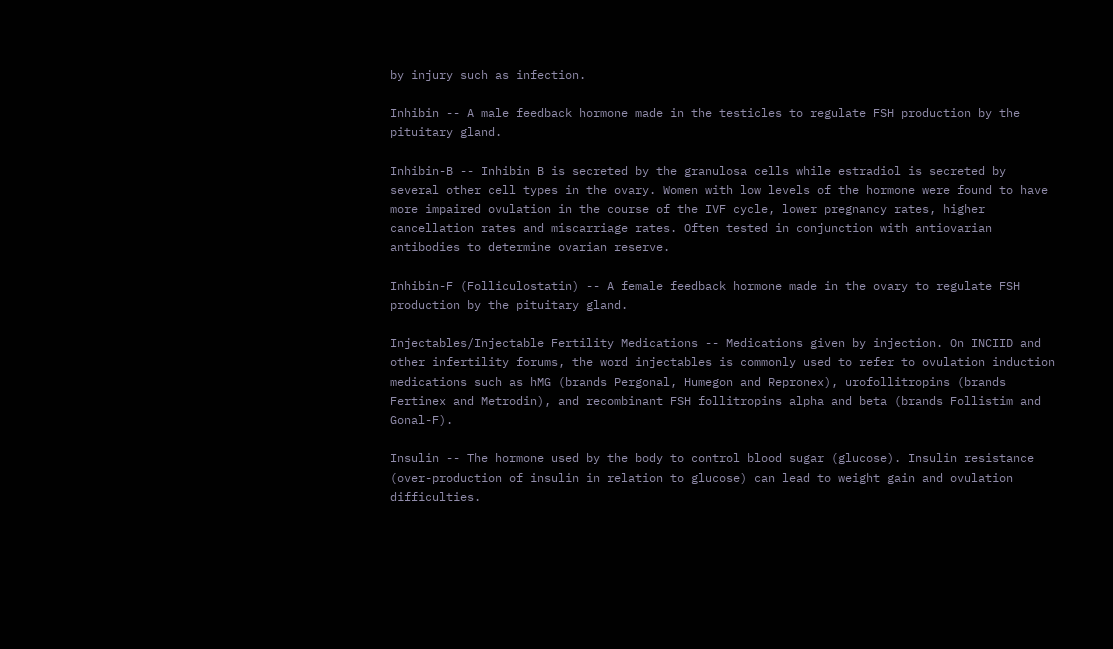by injury such as infection.

Inhibin -- A male feedback hormone made in the testicles to regulate FSH production by the pituitary gland.

Inhibin-B -- Inhibin B is secreted by the granulosa cells while estradiol is secreted by several other cell types in the ovary. Women with low levels of the hormone were found to have more impaired ovulation in the course of the IVF cycle, lower pregnancy rates, higher cancellation rates and miscarriage rates. Often tested in conjunction with antiovarian antibodies to determine ovarian reserve.

Inhibin-F (Folliculostatin) -- A female feedback hormone made in the ovary to regulate FSH production by the pituitary gland.

Injectables/Injectable Fertility Medications -- Medications given by injection. On INCIID and other infertility forums, the word injectables is commonly used to refer to ovulation induction medications such as hMG (brands Pergonal, Humegon and Repronex), urofollitropins (brands Fertinex and Metrodin), and recombinant FSH follitropins alpha and beta (brands Follistim and Gonal-F).

Insulin -- The hormone used by the body to control blood sugar (glucose). Insulin resistance (over-production of insulin in relation to glucose) can lead to weight gain and ovulation difficulties.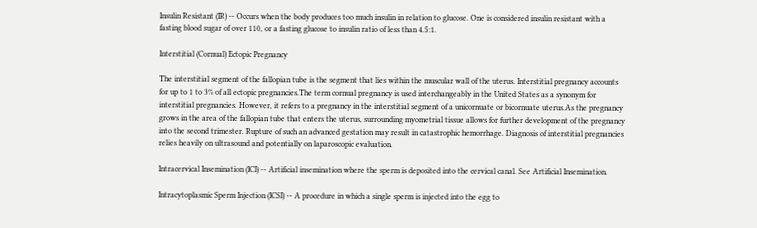Insulin Resistant (IR) -- Occurs when the body produces too much insulin in relation to glucose. One is considered insulin resistant with a fasting blood sugar of over 110, or a fasting glucose to insulin ratio of less than 4.5:1.

Interstitial (Cornual) Ectopic Pregnancy

The interstitial segment of the fallopian tube is the segment that lies within the muscular wall of the uterus. Interstitial pregnancy accounts for up to 1 to 3% of all ectopic pregnancies.The term cornual pregnancy is used interchangeably in the United States as a synonym for interstitial pregnancies. However, it refers to a pregnancy in the interstitial segment of a unicornuate or bicornuate uterus.As the pregnancy grows in the area of the fallopian tube that enters the uterus, surrounding myometrial tissue allows for further development of the pregnancy into the second trimester. Rupture of such an advanced gestation may result in catastrophic hemorrhage. Diagnosis of interstitial pregnancies relies heavily on ultrasound and potentially on laparoscopic evaluation.

Intracervical Insemination (ICI) -- Artificial insemination where the sperm is deposited into the cervical canal. See Artificial Insemination.

Intracytoplasmic Sperm Injection (ICSI) -- A procedure in which a single sperm is injected into the egg to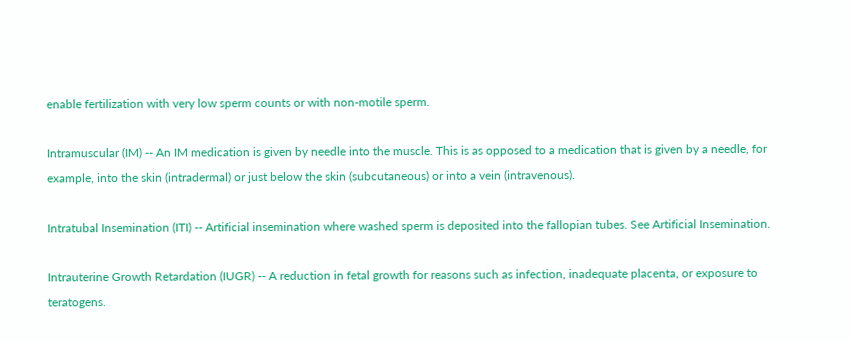enable fertilization with very low sperm counts or with non-motile sperm.

Intramuscular (IM) -- An IM medication is given by needle into the muscle. This is as opposed to a medication that is given by a needle, for example, into the skin (intradermal) or just below the skin (subcutaneous) or into a vein (intravenous).

Intratubal Insemination (ITI) -- Artificial insemination where washed sperm is deposited into the fallopian tubes. See Artificial Insemination.

Intrauterine Growth Retardation (IUGR) -- A reduction in fetal growth for reasons such as infection, inadequate placenta, or exposure to teratogens.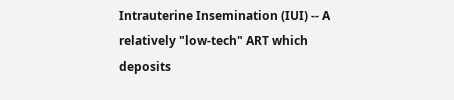Intrauterine Insemination (IUI) -- A relatively "low-tech" ART which deposits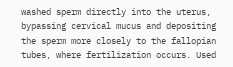washed sperm directly into the uterus, bypassing cervical mucus and depositing the sperm more closely to the fallopian tubes, where fertilization occurs. Used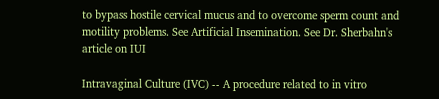to bypass hostile cervical mucus and to overcome sperm count and motility problems. See Artificial Insemination. See Dr. Sherbahn's article on IUI

Intravaginal Culture (IVC) -- A procedure related to in vitro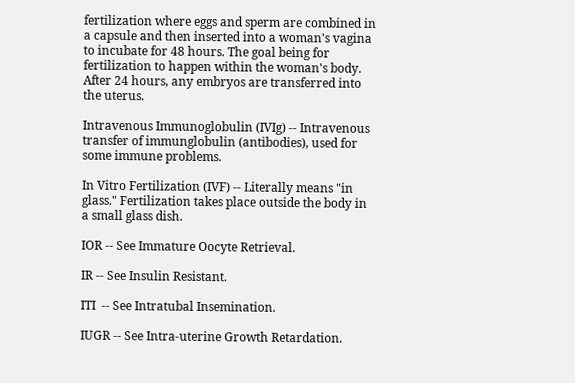fertilization where eggs and sperm are combined in a capsule and then inserted into a woman's vagina to incubate for 48 hours. The goal being for fertilization to happen within the woman's body. After 24 hours, any embryos are transferred into the uterus.

Intravenous Immunoglobulin (IVIg) -- Intravenous transfer of immunglobulin (antibodies), used for some immune problems.

In Vitro Fertilization (IVF) -- Literally means "in glass." Fertilization takes place outside the body in a small glass dish.

IOR -- See Immature Oocyte Retrieval.

IR -- See Insulin Resistant.

ITI  -- See Intratubal Insemination.

IUGR -- See Intra-uterine Growth Retardation.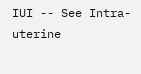IUI -- See Intra-uterine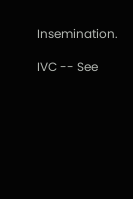Insemination.

IVC -- See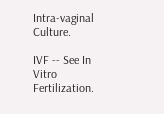Intra-vaginal Culture.

IVF -- See In Vitro Fertilization.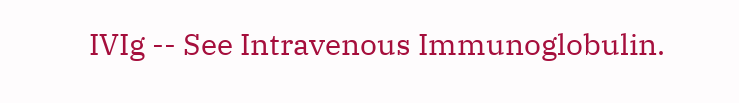IVIg -- See Intravenous Immunoglobulin.